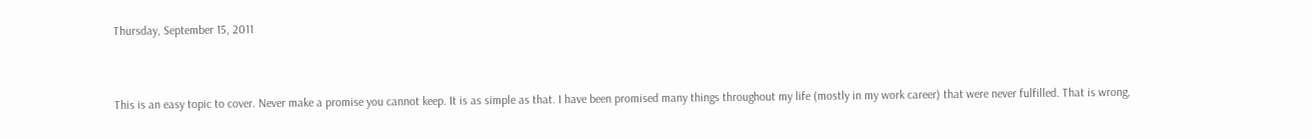Thursday, September 15, 2011


This is an easy topic to cover. Never make a promise you cannot keep. It is as simple as that. I have been promised many things throughout my life (mostly in my work career) that were never fulfilled. That is wrong,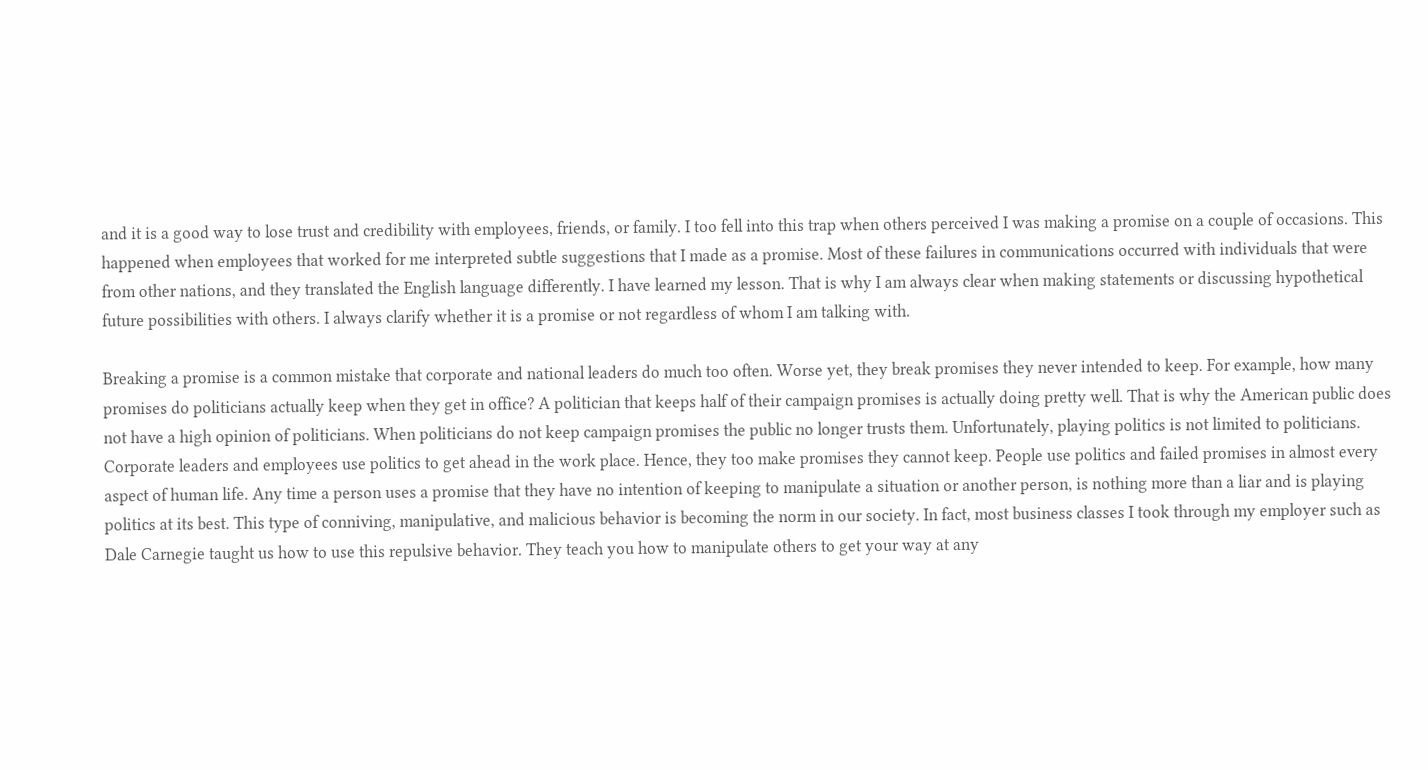and it is a good way to lose trust and credibility with employees, friends, or family. I too fell into this trap when others perceived I was making a promise on a couple of occasions. This happened when employees that worked for me interpreted subtle suggestions that I made as a promise. Most of these failures in communications occurred with individuals that were from other nations, and they translated the English language differently. I have learned my lesson. That is why I am always clear when making statements or discussing hypothetical future possibilities with others. I always clarify whether it is a promise or not regardless of whom I am talking with.

Breaking a promise is a common mistake that corporate and national leaders do much too often. Worse yet, they break promises they never intended to keep. For example, how many promises do politicians actually keep when they get in office? A politician that keeps half of their campaign promises is actually doing pretty well. That is why the American public does not have a high opinion of politicians. When politicians do not keep campaign promises the public no longer trusts them. Unfortunately, playing politics is not limited to politicians. Corporate leaders and employees use politics to get ahead in the work place. Hence, they too make promises they cannot keep. People use politics and failed promises in almost every aspect of human life. Any time a person uses a promise that they have no intention of keeping to manipulate a situation or another person, is nothing more than a liar and is playing politics at its best. This type of conniving, manipulative, and malicious behavior is becoming the norm in our society. In fact, most business classes I took through my employer such as Dale Carnegie taught us how to use this repulsive behavior. They teach you how to manipulate others to get your way at any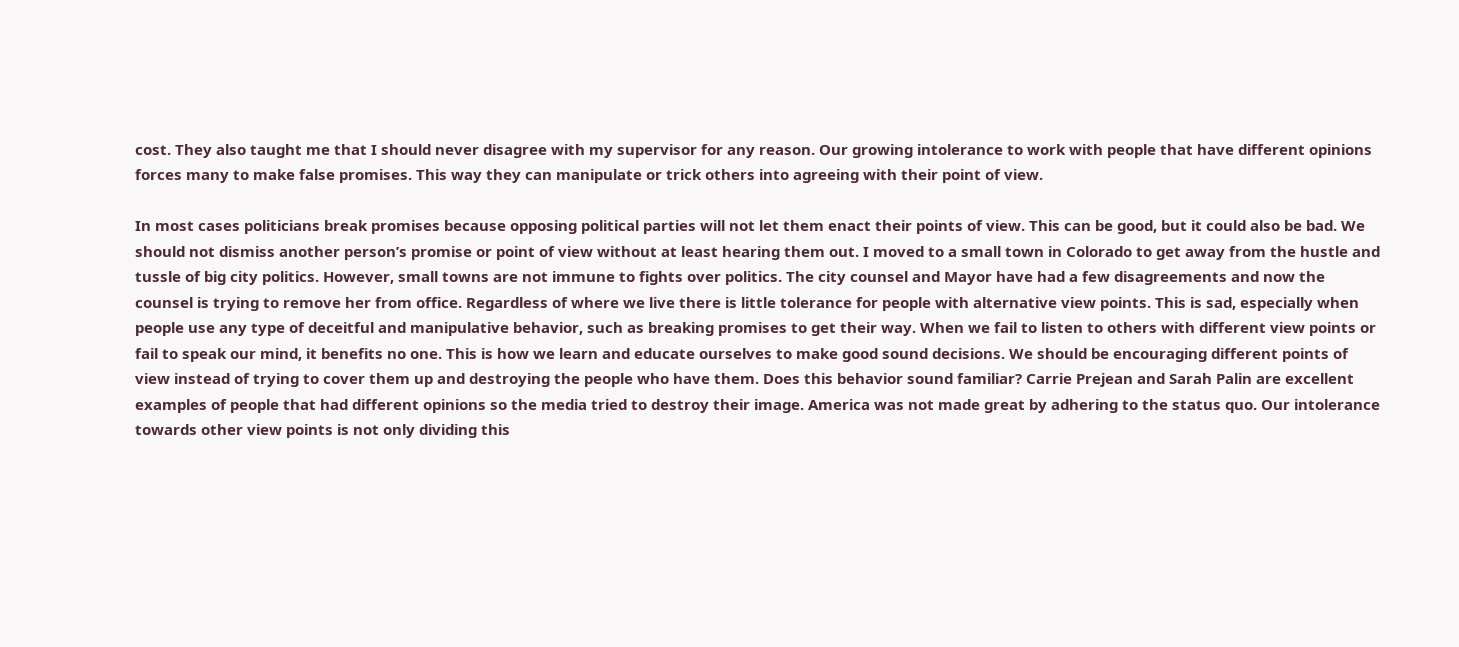cost. They also taught me that I should never disagree with my supervisor for any reason. Our growing intolerance to work with people that have different opinions forces many to make false promises. This way they can manipulate or trick others into agreeing with their point of view.

In most cases politicians break promises because opposing political parties will not let them enact their points of view. This can be good, but it could also be bad. We should not dismiss another person’s promise or point of view without at least hearing them out. I moved to a small town in Colorado to get away from the hustle and tussle of big city politics. However, small towns are not immune to fights over politics. The city counsel and Mayor have had a few disagreements and now the counsel is trying to remove her from office. Regardless of where we live there is little tolerance for people with alternative view points. This is sad, especially when people use any type of deceitful and manipulative behavior, such as breaking promises to get their way. When we fail to listen to others with different view points or fail to speak our mind, it benefits no one. This is how we learn and educate ourselves to make good sound decisions. We should be encouraging different points of view instead of trying to cover them up and destroying the people who have them. Does this behavior sound familiar? Carrie Prejean and Sarah Palin are excellent examples of people that had different opinions so the media tried to destroy their image. America was not made great by adhering to the status quo. Our intolerance towards other view points is not only dividing this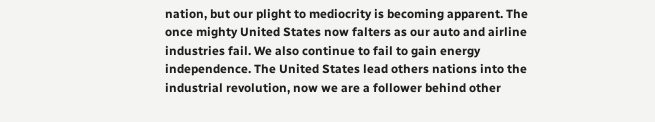nation, but our plight to mediocrity is becoming apparent. The once mighty United States now falters as our auto and airline industries fail. We also continue to fail to gain energy independence. The United States lead others nations into the industrial revolution, now we are a follower behind other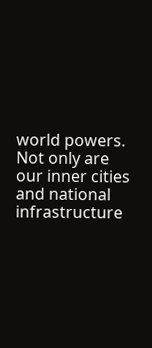world powers. Not only are our inner cities and national infrastructure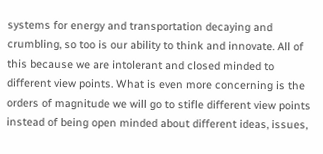systems for energy and transportation decaying and crumbling, so too is our ability to think and innovate. All of this because we are intolerant and closed minded to different view points. What is even more concerning is the orders of magnitude we will go to stifle different view points instead of being open minded about different ideas, issues,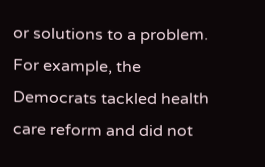or solutions to a problem. For example, the Democrats tackled health care reform and did not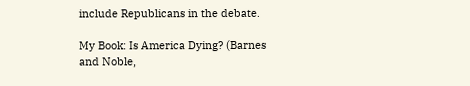include Republicans in the debate.

My Book: Is America Dying? (Barnes and Noble,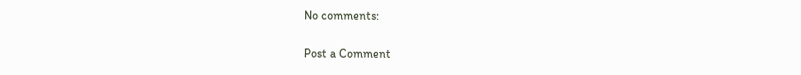No comments:

Post a Comment